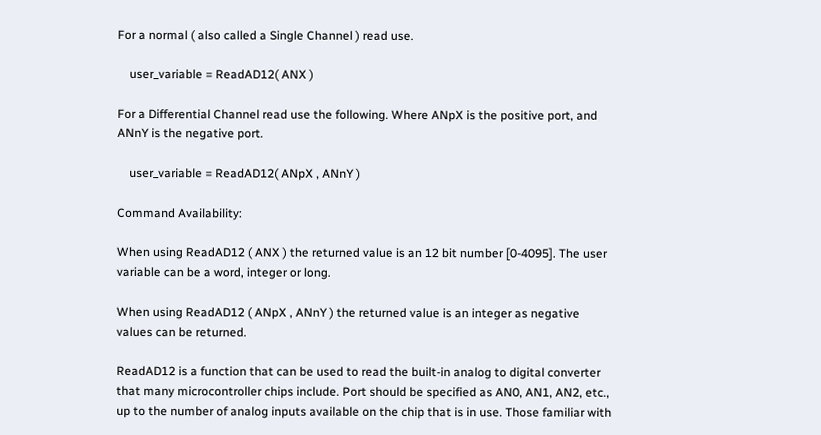For a normal ( also called a Single Channel ) read use.

    user_variable = ReadAD12( ANX )

For a Differential Channel read use the following. Where ANpX is the positive port, and ANnY is the negative port.

    user_variable = ReadAD12( ANpX , ANnY )

Command Availability:

When using ReadAD12 ( ANX ) the returned value is an 12 bit number [0-4095]. The user variable can be a word, integer or long.

When using ReadAD12 ( ANpX , ANnY ) the returned value is an integer as negative values can be returned.

ReadAD12 is a function that can be used to read the built-in analog to digital converter that many microcontroller chips include. Port should be specified as AN0, AN1, AN2, etc., up to the number of analog inputs available on the chip that is in use. Those familiar with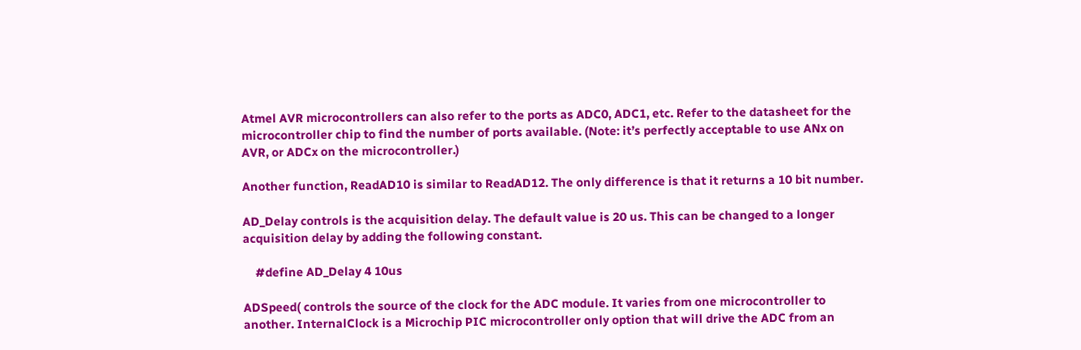Atmel AVR microcontrollers can also refer to the ports as ADC0, ADC1, etc. Refer to the datasheet for the microcontroller chip to find the number of ports available. (Note: it’s perfectly acceptable to use ANx on AVR, or ADCx on the microcontroller.)

Another function, ReadAD10 is similar to ReadAD12. The only difference is that it returns a 10 bit number.

AD_Delay controls is the acquisition delay. The default value is 20 us. This can be changed to a longer acquisition delay by adding the following constant.

    #define AD_Delay 4 10us

ADSpeed( controls the source of the clock for the ADC module. It varies from one microcontroller to another. InternalClock is a Microchip PIC microcontroller only option that will drive the ADC from an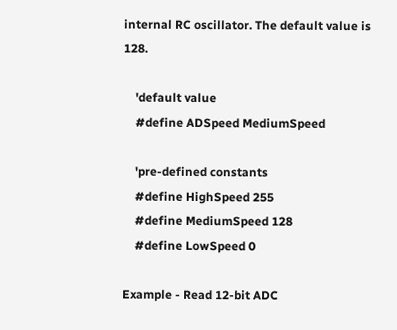internal RC oscillator. The default value is 128.

    'default value
    #define ADSpeed MediumSpeed

    'pre-defined constants
    #define HighSpeed 255
    #define MediumSpeed 128
    #define LowSpeed 0

Example - Read 12-bit ADC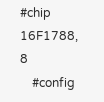#chip 16F1788, 8
    #config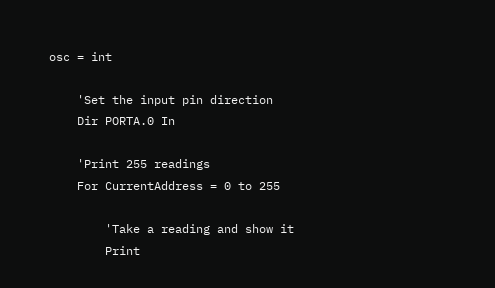osc = int

    'Set the input pin direction
    Dir PORTA.0 In

    'Print 255 readings
    For CurrentAddress = 0 to 255

        'Take a reading and show it
        Print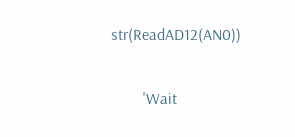str(ReadAD12(AN0))

        'Wait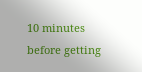10 minutes before getting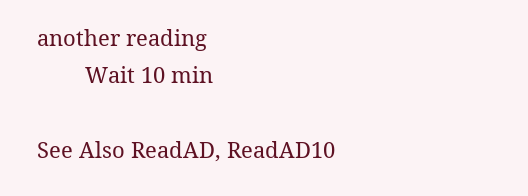another reading
        Wait 10 min

See Also ReadAD, ReadAD10